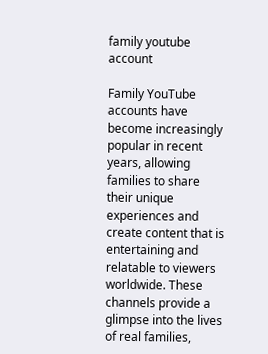family youtube account

Family YouTube accounts have become increasingly popular in recent years, allowing families to share their unique experiences and create content that is entertaining and relatable to viewers worldwide. These channels provide a glimpse into the lives of real families,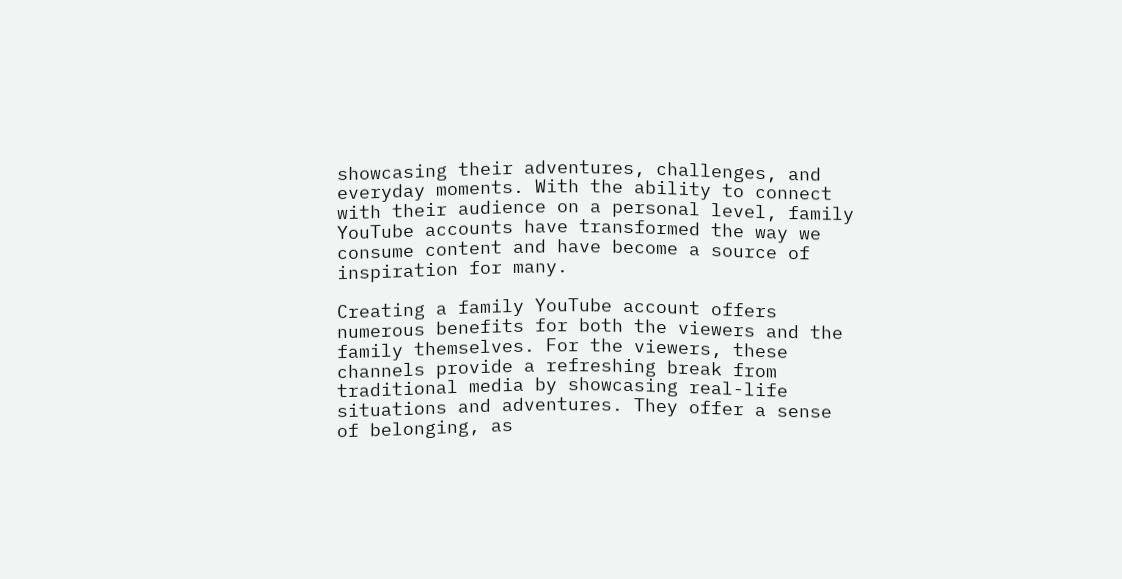showcasing their adventures, challenges, and everyday moments. With the ability to connect with their audience on a personal level, family YouTube accounts have transformed the way we consume content and have become a source of inspiration for many.

Creating a family YouTube account offers numerous benefits for both the viewers and the family themselves. For the viewers, these channels provide a refreshing break from traditional media by showcasing real-life situations and adventures. They offer a sense of belonging, as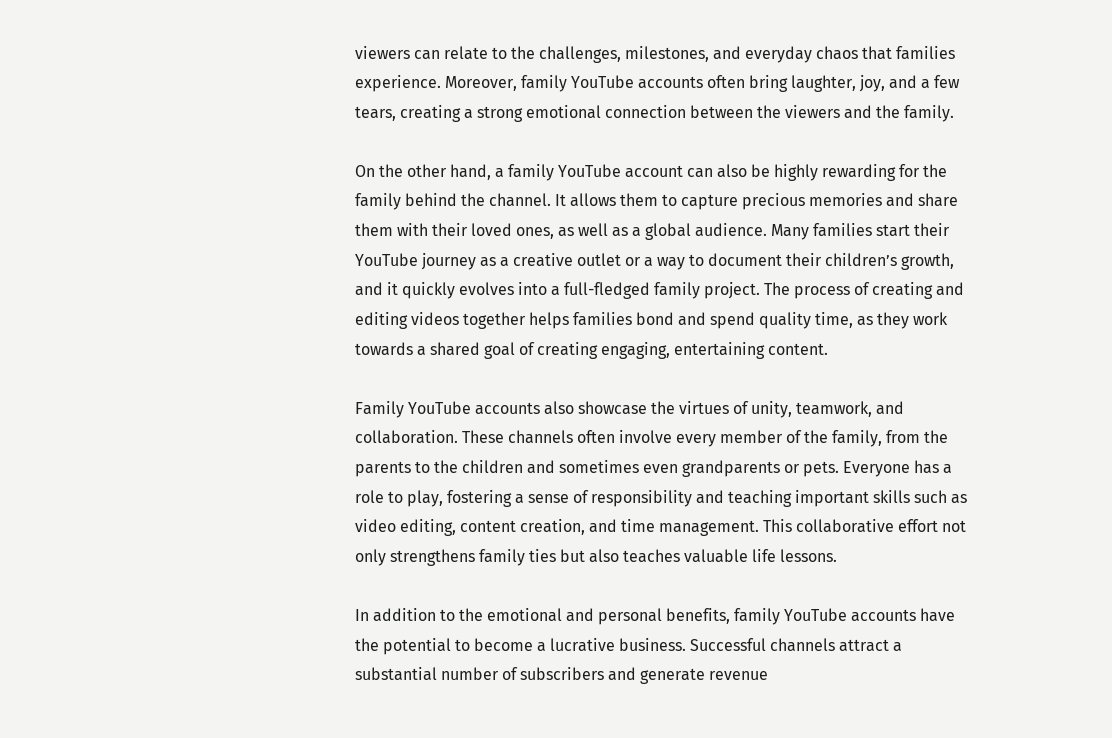viewers can relate to the challenges, milestones, and everyday chaos that families experience. Moreover, family YouTube accounts often bring laughter, joy, and a few tears, creating a strong emotional connection between the viewers and the family.

On the other hand, a family YouTube account can also be highly rewarding for the family behind the channel. It allows them to capture precious memories and share them with their loved ones, as well as a global audience. Many families start their YouTube journey as a creative outlet or a way to document their children’s growth, and it quickly evolves into a full-fledged family project. The process of creating and editing videos together helps families bond and spend quality time, as they work towards a shared goal of creating engaging, entertaining content.

Family YouTube accounts also showcase the virtues of unity, teamwork, and collaboration. These channels often involve every member of the family, from the parents to the children and sometimes even grandparents or pets. Everyone has a role to play, fostering a sense of responsibility and teaching important skills such as video editing, content creation, and time management. This collaborative effort not only strengthens family ties but also teaches valuable life lessons.

In addition to the emotional and personal benefits, family YouTube accounts have the potential to become a lucrative business. Successful channels attract a substantial number of subscribers and generate revenue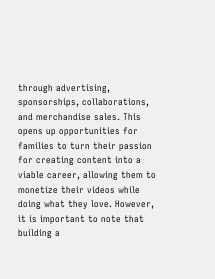through advertising, sponsorships, collaborations, and merchandise sales. This opens up opportunities for families to turn their passion for creating content into a viable career, allowing them to monetize their videos while doing what they love. However, it is important to note that building a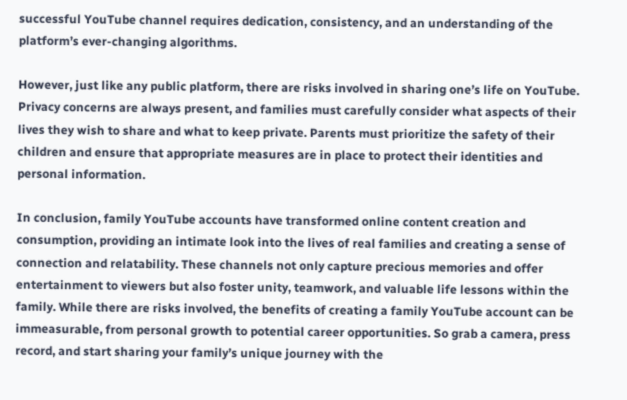successful YouTube channel requires dedication, consistency, and an understanding of the platform’s ever-changing algorithms.

However, just like any public platform, there are risks involved in sharing one’s life on YouTube. Privacy concerns are always present, and families must carefully consider what aspects of their lives they wish to share and what to keep private. Parents must prioritize the safety of their children and ensure that appropriate measures are in place to protect their identities and personal information.

In conclusion, family YouTube accounts have transformed online content creation and consumption, providing an intimate look into the lives of real families and creating a sense of connection and relatability. These channels not only capture precious memories and offer entertainment to viewers but also foster unity, teamwork, and valuable life lessons within the family. While there are risks involved, the benefits of creating a family YouTube account can be immeasurable, from personal growth to potential career opportunities. So grab a camera, press record, and start sharing your family’s unique journey with the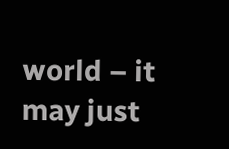world – it may just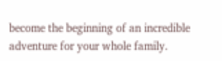become the beginning of an incredible adventure for your whole family.